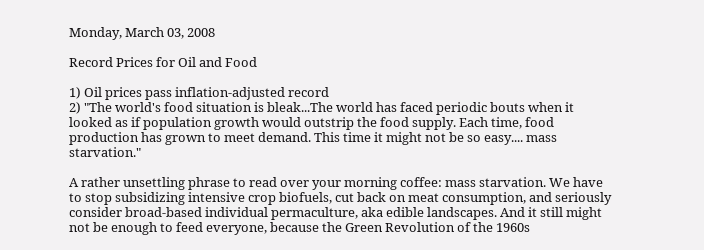Monday, March 03, 2008

Record Prices for Oil and Food

1) Oil prices pass inflation-adjusted record
2) "The world's food situation is bleak...The world has faced periodic bouts when it looked as if population growth would outstrip the food supply. Each time, food production has grown to meet demand. This time it might not be so easy.... mass starvation."

A rather unsettling phrase to read over your morning coffee: mass starvation. We have to stop subsidizing intensive crop biofuels, cut back on meat consumption, and seriously consider broad-based individual permaculture, aka edible landscapes. And it still might not be enough to feed everyone, because the Green Revolution of the 1960s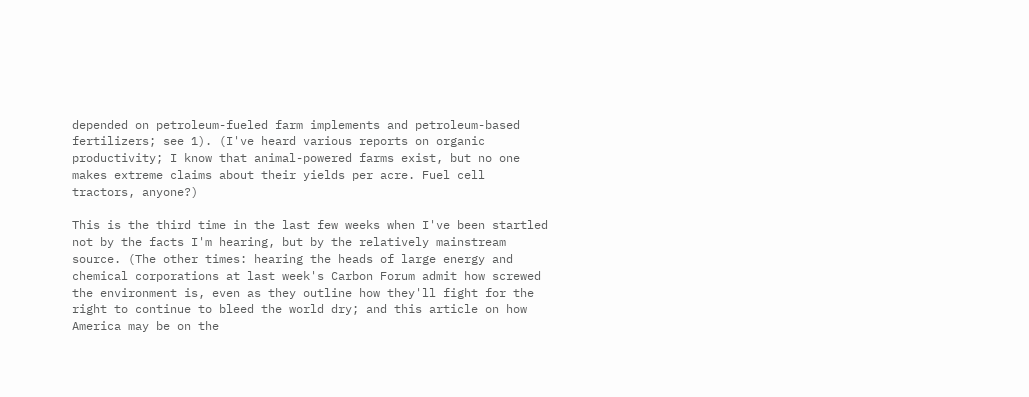depended on petroleum-fueled farm implements and petroleum-based fertilizers; see 1). (I've heard various reports on organic productivity; I know that animal-powered farms exist, but no one makes extreme claims about their yields per acre. Fuel cell tractors, anyone?)

This is the third time in the last few weeks when I've been startled not by the facts I'm hearing, but by the relatively mainstream source. (The other times: hearing the heads of large energy and chemical corporations at last week's Carbon Forum admit how screwed the environment is, even as they outline how they'll fight for the right to continue to bleed the world dry; and this article on how America may be on the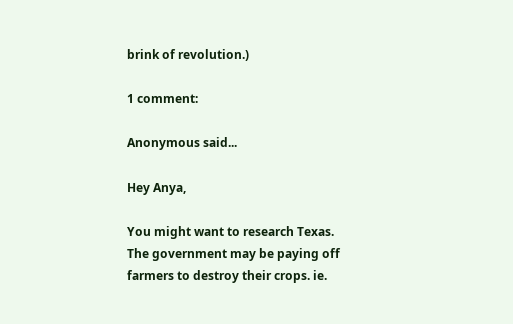brink of revolution.)

1 comment:

Anonymous said...

Hey Anya,

You might want to research Texas. The government may be paying off farmers to destroy their crops. ie.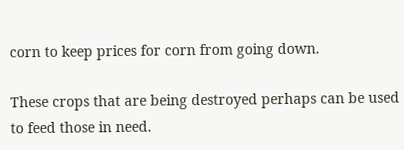corn to keep prices for corn from going down.

These crops that are being destroyed perhaps can be used to feed those in need.